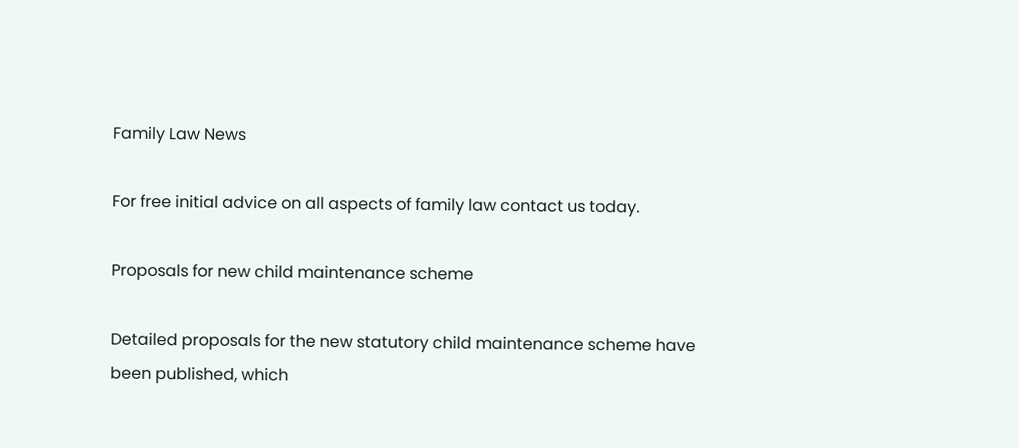Family Law News

For free initial advice on all aspects of family law contact us today.

Proposals for new child maintenance scheme

Detailed proposals for the new statutory child maintenance scheme have been published, which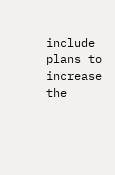include plans to increase the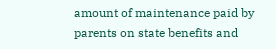amount of maintenance paid by parents on state benefits and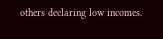others declaring low incomes.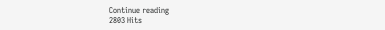Continue reading
2803 Hits